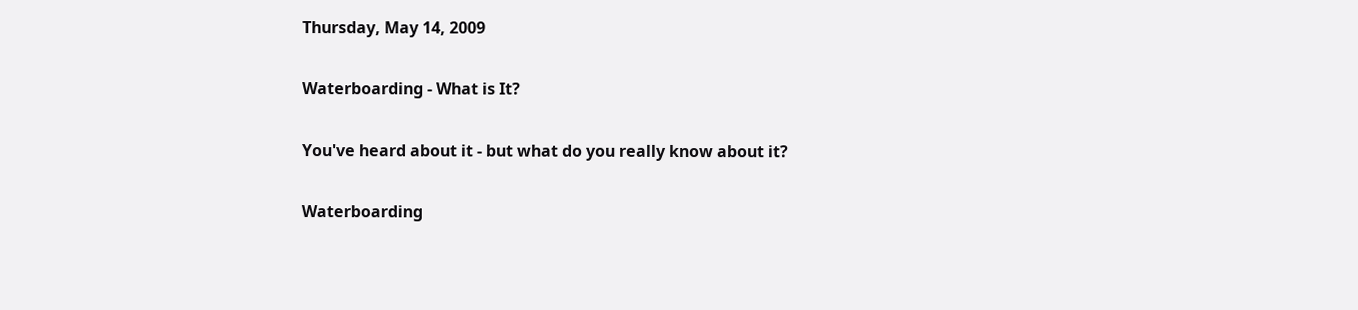Thursday, May 14, 2009

Waterboarding - What is It?

You've heard about it - but what do you really know about it?

Waterboarding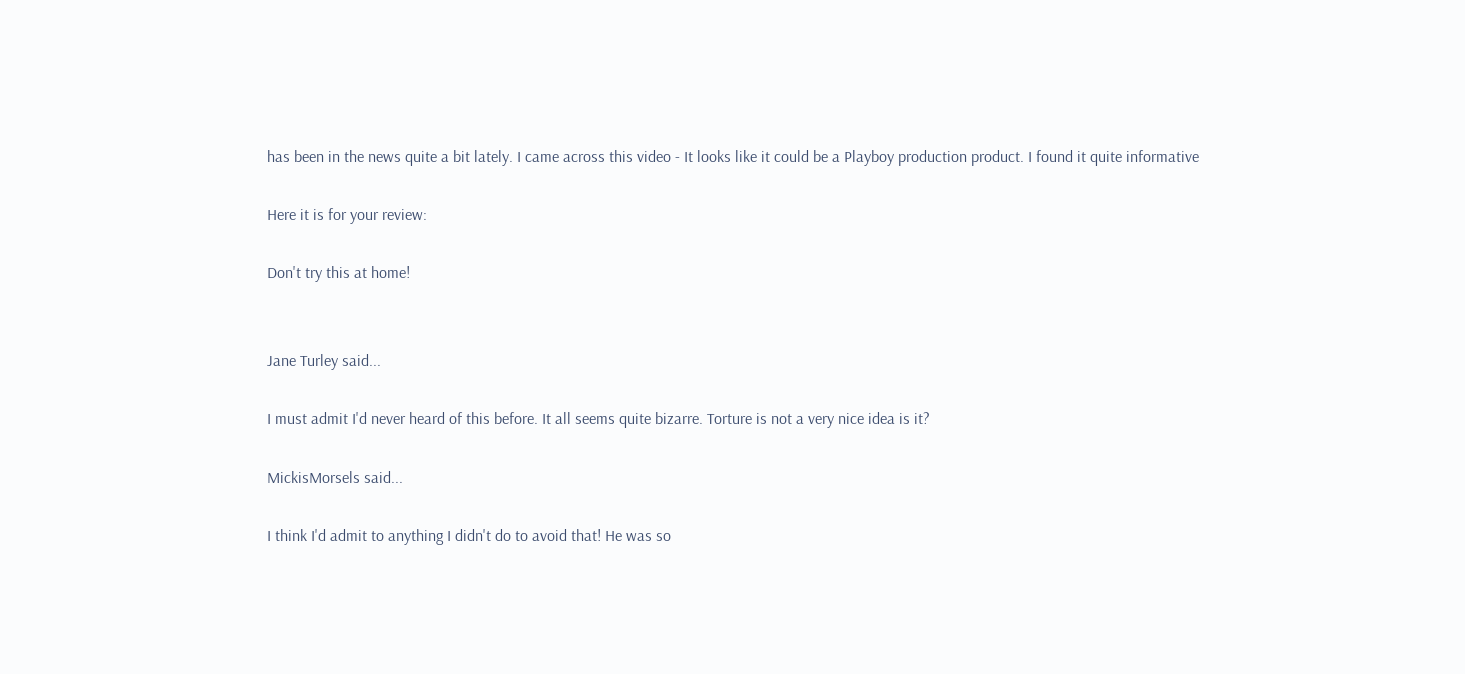has been in the news quite a bit lately. I came across this video - It looks like it could be a Playboy production product. I found it quite informative

Here it is for your review:

Don't try this at home!


Jane Turley said...

I must admit I'd never heard of this before. It all seems quite bizarre. Torture is not a very nice idea is it?

MickisMorsels said...

I think I'd admit to anything I didn't do to avoid that! He was so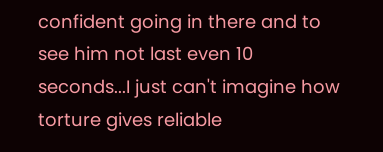confident going in there and to see him not last even 10 seconds...I just can't imagine how torture gives reliable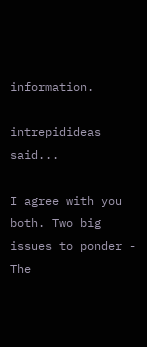information.

intrepidideas said...

I agree with you both. Two big issues to ponder - The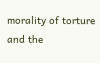morality of torture and the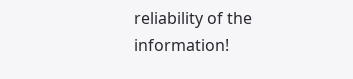reliability of the information!